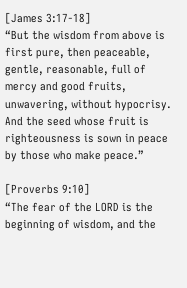[James 3:17-18]
“But the wisdom from above is first pure, then peaceable, gentle, reasonable, full of mercy and good fruits, unwavering, without hypocrisy. And the seed whose fruit is righteousness is sown in peace by those who make peace.”

[Proverbs 9:10]
“The fear of the LORD is the beginning of wisdom, and the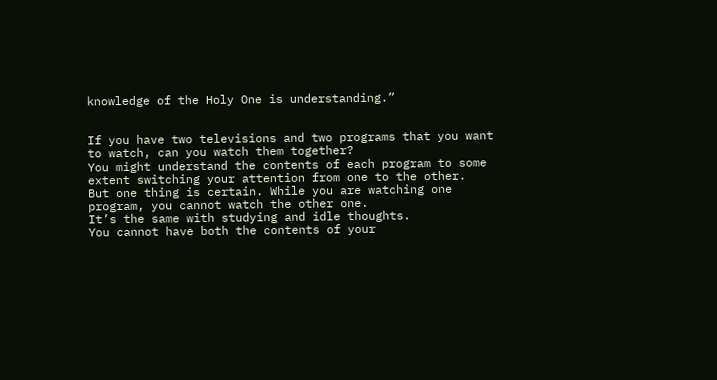knowledge of the Holy One is understanding.”


If you have two televisions and two programs that you want to watch, can you watch them together?
You might understand the contents of each program to some extent switching your attention from one to the other.
But one thing is certain. While you are watching one program, you cannot watch the other one.
It’s the same with studying and idle thoughts.
You cannot have both the contents of your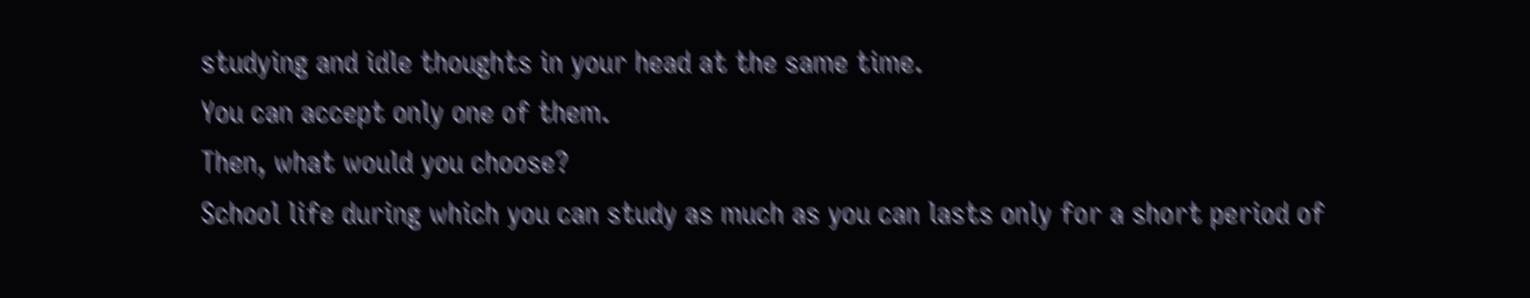studying and idle thoughts in your head at the same time.
You can accept only one of them.
Then, what would you choose?
School life during which you can study as much as you can lasts only for a short period of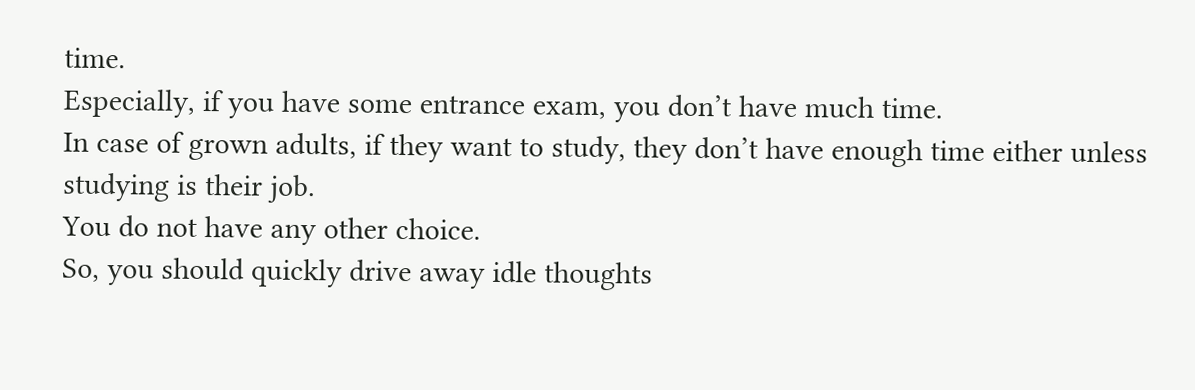time.
Especially, if you have some entrance exam, you don’t have much time.
In case of grown adults, if they want to study, they don’t have enough time either unless studying is their job.
You do not have any other choice.
So, you should quickly drive away idle thoughts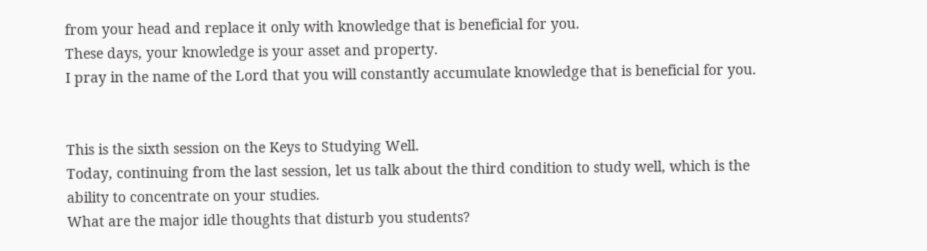from your head and replace it only with knowledge that is beneficial for you.
These days, your knowledge is your asset and property.
I pray in the name of the Lord that you will constantly accumulate knowledge that is beneficial for you.


This is the sixth session on the Keys to Studying Well.
Today, continuing from the last session, let us talk about the third condition to study well, which is the ability to concentrate on your studies.
What are the major idle thoughts that disturb you students?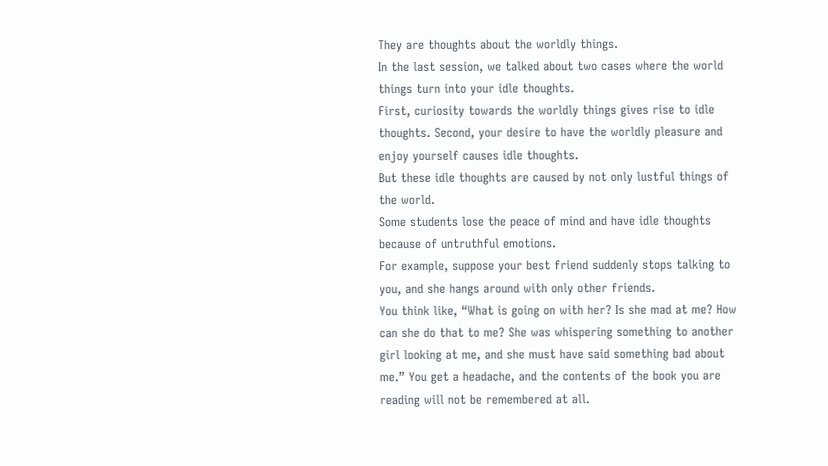They are thoughts about the worldly things.
In the last session, we talked about two cases where the world things turn into your idle thoughts.
First, curiosity towards the worldly things gives rise to idle thoughts. Second, your desire to have the worldly pleasure and enjoy yourself causes idle thoughts.
But these idle thoughts are caused by not only lustful things of the world.
Some students lose the peace of mind and have idle thoughts because of untruthful emotions.
For example, suppose your best friend suddenly stops talking to you, and she hangs around with only other friends.
You think like, “What is going on with her? Is she mad at me? How can she do that to me? She was whispering something to another girl looking at me, and she must have said something bad about me.” You get a headache, and the contents of the book you are reading will not be remembered at all.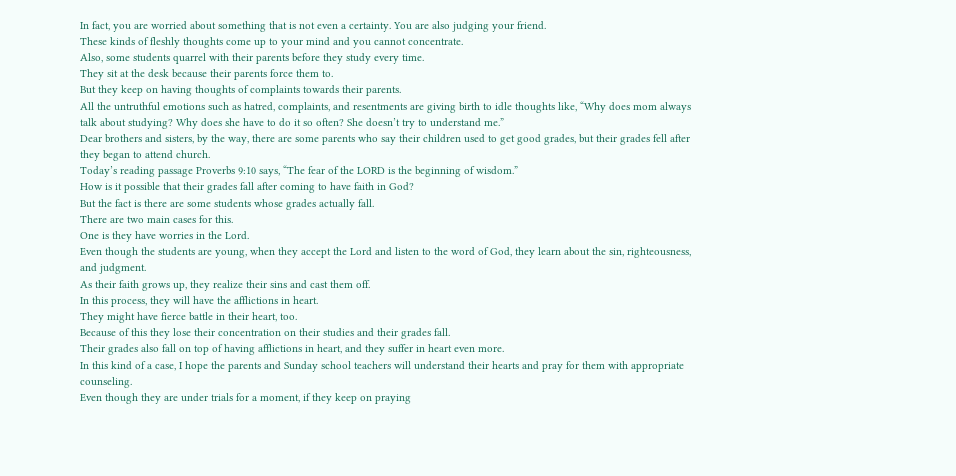In fact, you are worried about something that is not even a certainty. You are also judging your friend.
These kinds of fleshly thoughts come up to your mind and you cannot concentrate.
Also, some students quarrel with their parents before they study every time.
They sit at the desk because their parents force them to.
But they keep on having thoughts of complaints towards their parents.
All the untruthful emotions such as hatred, complaints, and resentments are giving birth to idle thoughts like, “Why does mom always talk about studying? Why does she have to do it so often? She doesn’t try to understand me.”
Dear brothers and sisters, by the way, there are some parents who say their children used to get good grades, but their grades fell after they began to attend church.
Today’s reading passage Proverbs 9:10 says, “The fear of the LORD is the beginning of wisdom.”
How is it possible that their grades fall after coming to have faith in God?
But the fact is there are some students whose grades actually fall.
There are two main cases for this.
One is they have worries in the Lord.
Even though the students are young, when they accept the Lord and listen to the word of God, they learn about the sin, righteousness, and judgment.
As their faith grows up, they realize their sins and cast them off.
In this process, they will have the afflictions in heart.
They might have fierce battle in their heart, too.
Because of this they lose their concentration on their studies and their grades fall.
Their grades also fall on top of having afflictions in heart, and they suffer in heart even more.
In this kind of a case, I hope the parents and Sunday school teachers will understand their hearts and pray for them with appropriate counseling.
Even though they are under trials for a moment, if they keep on praying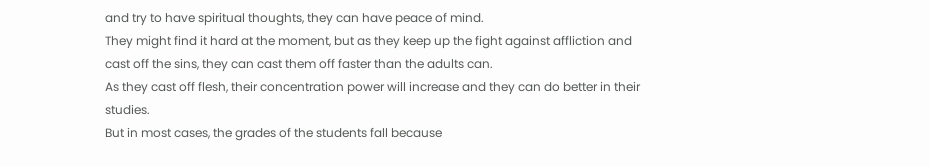and try to have spiritual thoughts, they can have peace of mind.
They might find it hard at the moment, but as they keep up the fight against affliction and cast off the sins, they can cast them off faster than the adults can.
As they cast off flesh, their concentration power will increase and they can do better in their studies.
But in most cases, the grades of the students fall because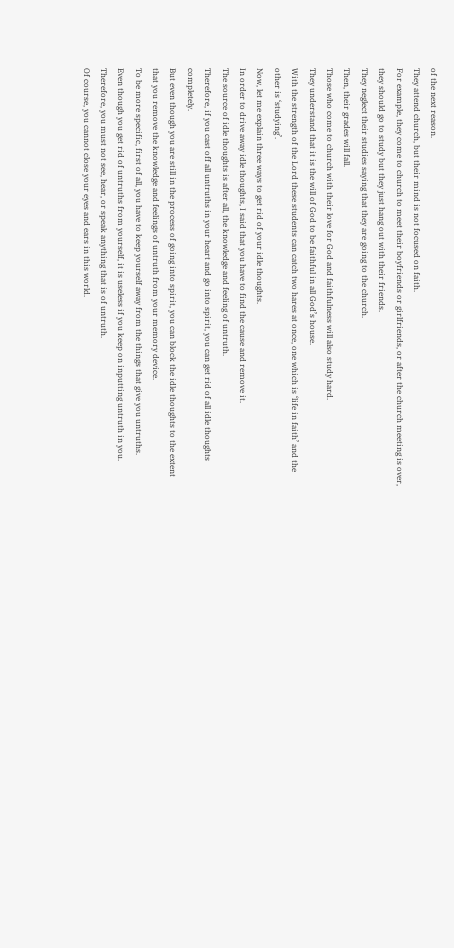of the next reason.
They attend church, but their mind is not focused on faith.
For example, they come to church to meet their boyfriends or girlfriends, or after the church meeting is over, they should go to study but they just hang out with their friends.
They neglect their studies saying that they are going to the church.
Then, their grades will fall.
Those who come to church with their love for God and faithfulness will also study hard.
They understand that it is the will of God to be faithful in all God’s house.
With the strength of the Lord these students can catch two hares at once, one which is ‘life in faith’ and the other is ‘studying’.
Now, let me explain three ways to get rid of your idle thoughts.
In order to drive away idle thoughts, I said that you have to find the cause and remove it.
The source of idle thoughts is after all, the knowledge and feeling of untruth.
Therefore, if you cast off all untruths in your heart and go into spirit, you can get rid of all idle thoughts completely.
But even though you are still in the process of going into spirit, you can block the idle thoughts to the extent that you remove the knowledge and feelings of untruth from your memory device.
To be more specific, first of all, you have to keep yourself away from the things that give you untruths.
Even though you get rid of untruths from yourself, it is useless if you keep on inputting untruth in you.
Therefore, you must not see, hear, or speak anything that is of untruth.
Of course, you cannot close your eyes and ears in this world.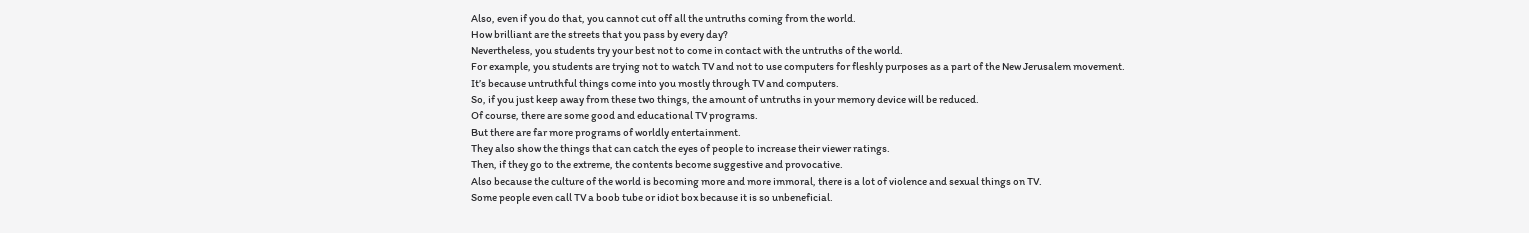Also, even if you do that, you cannot cut off all the untruths coming from the world.
How brilliant are the streets that you pass by every day?
Nevertheless, you students try your best not to come in contact with the untruths of the world.
For example, you students are trying not to watch TV and not to use computers for fleshly purposes as a part of the New Jerusalem movement.
It’s because untruthful things come into you mostly through TV and computers.
So, if you just keep away from these two things, the amount of untruths in your memory device will be reduced.
Of course, there are some good and educational TV programs.
But there are far more programs of worldly entertainment.
They also show the things that can catch the eyes of people to increase their viewer ratings.
Then, if they go to the extreme, the contents become suggestive and provocative.
Also because the culture of the world is becoming more and more immoral, there is a lot of violence and sexual things on TV.
Some people even call TV a boob tube or idiot box because it is so unbeneficial.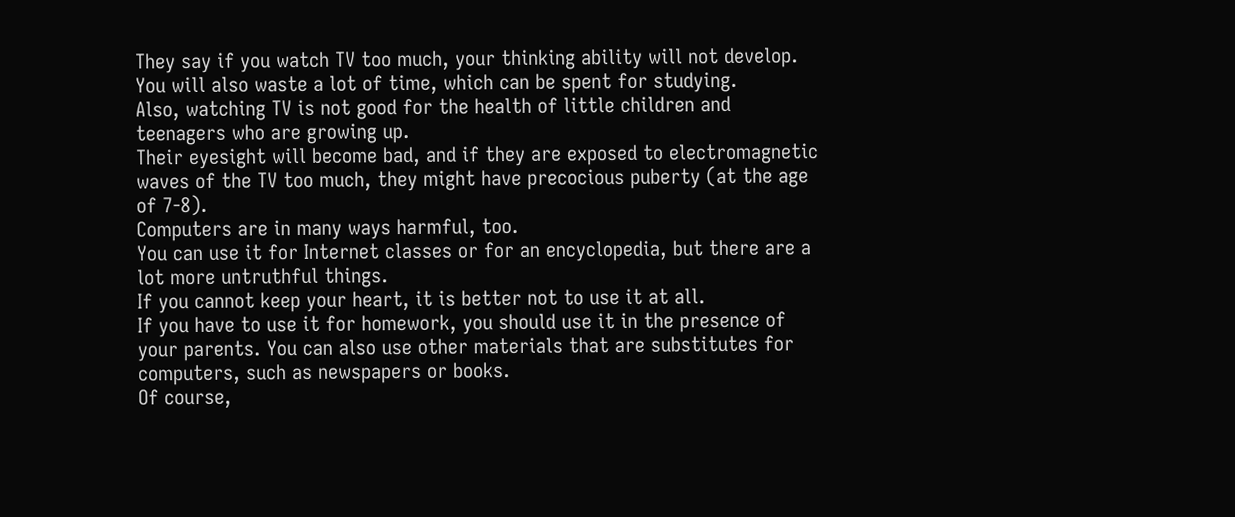They say if you watch TV too much, your thinking ability will not develop.
You will also waste a lot of time, which can be spent for studying.
Also, watching TV is not good for the health of little children and teenagers who are growing up.
Their eyesight will become bad, and if they are exposed to electromagnetic waves of the TV too much, they might have precocious puberty (at the age of 7-8).
Computers are in many ways harmful, too.
You can use it for Internet classes or for an encyclopedia, but there are a lot more untruthful things.
If you cannot keep your heart, it is better not to use it at all.
If you have to use it for homework, you should use it in the presence of your parents. You can also use other materials that are substitutes for computers, such as newspapers or books.
Of course,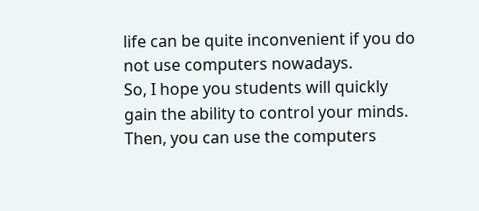life can be quite inconvenient if you do not use computers nowadays.
So, I hope you students will quickly gain the ability to control your minds.
Then, you can use the computers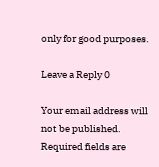only for good purposes.

Leave a Reply 0

Your email address will not be published. Required fields are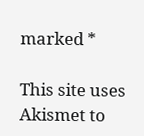marked *

This site uses Akismet to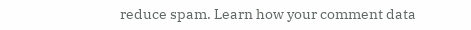reduce spam. Learn how your comment data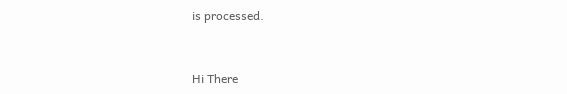is processed.


Hi There